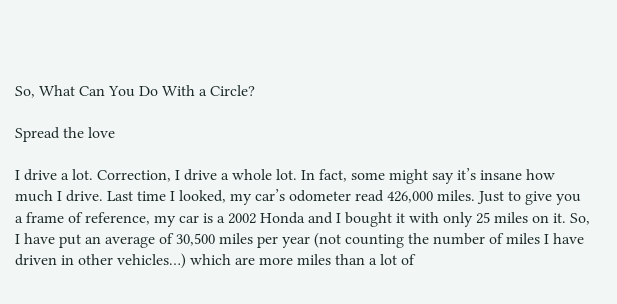So, What Can You Do With a Circle?

Spread the love

I drive a lot. Correction, I drive a whole lot. In fact, some might say it’s insane how much I drive. Last time I looked, my car’s odometer read 426,000 miles. Just to give you a frame of reference, my car is a 2002 Honda and I bought it with only 25 miles on it. So, I have put an average of 30,500 miles per year (not counting the number of miles I have driven in other vehicles…) which are more miles than a lot of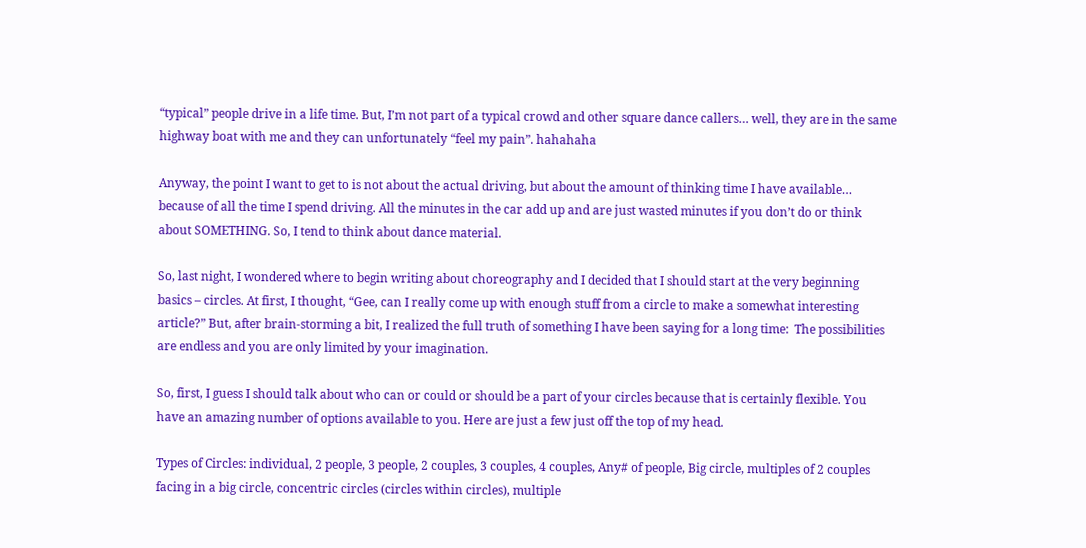“typical” people drive in a life time. But, I’m not part of a typical crowd and other square dance callers… well, they are in the same highway boat with me and they can unfortunately “feel my pain”. hahahaha

Anyway, the point I want to get to is not about the actual driving, but about the amount of thinking time I have available… because of all the time I spend driving. All the minutes in the car add up and are just wasted minutes if you don’t do or think about SOMETHING. So, I tend to think about dance material.

So, last night, I wondered where to begin writing about choreography and I decided that I should start at the very beginning basics – circles. At first, I thought, “Gee, can I really come up with enough stuff from a circle to make a somewhat interesting article?” But, after brain-storming a bit, I realized the full truth of something I have been saying for a long time:  The possibilities are endless and you are only limited by your imagination.

So, first, I guess I should talk about who can or could or should be a part of your circles because that is certainly flexible. You have an amazing number of options available to you. Here are just a few just off the top of my head.

Types of Circles: individual, 2 people, 3 people, 2 couples, 3 couples, 4 couples, Any# of people, Big circle, multiples of 2 couples facing in a big circle, concentric circles (circles within circles), multiple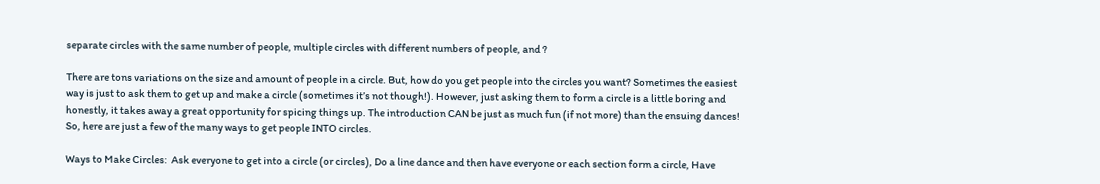separate circles with the same number of people, multiple circles with different numbers of people, and ?

There are tons variations on the size and amount of people in a circle. But, how do you get people into the circles you want? Sometimes the easiest way is just to ask them to get up and make a circle (sometimes it’s not though!). However, just asking them to form a circle is a little boring and honestly, it takes away a great opportunity for spicing things up. The introduction CAN be just as much fun (if not more) than the ensuing dances!  So, here are just a few of the many ways to get people INTO circles.

Ways to Make Circles:  Ask everyone to get into a circle (or circles), Do a line dance and then have everyone or each section form a circle, Have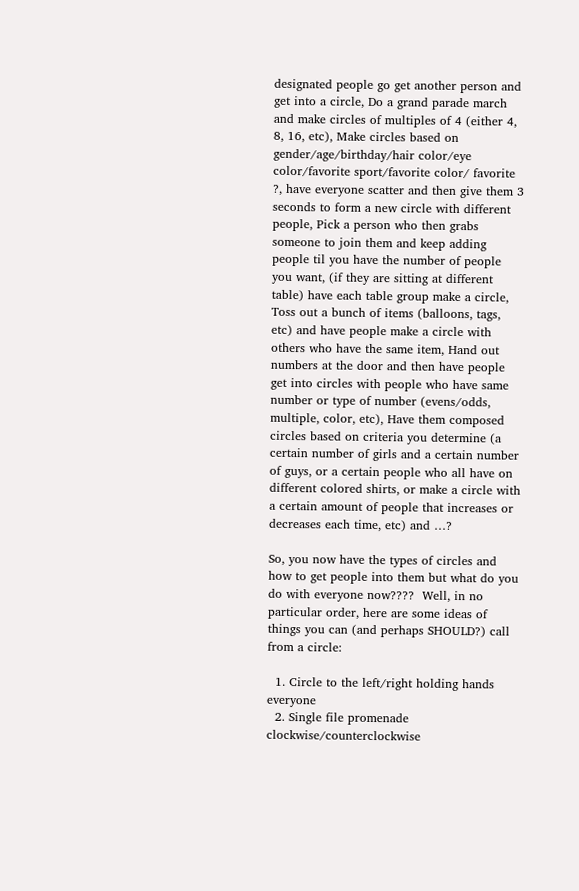designated people go get another person and get into a circle, Do a grand parade march and make circles of multiples of 4 (either 4, 8, 16, etc), Make circles based on gender/age/birthday/hair color/eye color/favorite sport/favorite color/ favorite ?, have everyone scatter and then give them 3 seconds to form a new circle with different people, Pick a person who then grabs someone to join them and keep adding people til you have the number of people you want, (if they are sitting at different table) have each table group make a circle, Toss out a bunch of items (balloons, tags, etc) and have people make a circle with others who have the same item, Hand out numbers at the door and then have people get into circles with people who have same number or type of number (evens/odds, multiple, color, etc), Have them composed circles based on criteria you determine (a certain number of girls and a certain number of guys, or a certain people who all have on different colored shirts, or make a circle with a certain amount of people that increases or decreases each time, etc) and …?

So, you now have the types of circles and how to get people into them but what do you do with everyone now????  Well, in no particular order, here are some ideas of things you can (and perhaps SHOULD?) call from a circle:

  1. Circle to the left/right holding hands everyone
  2. Single file promenade clockwise/counterclockwise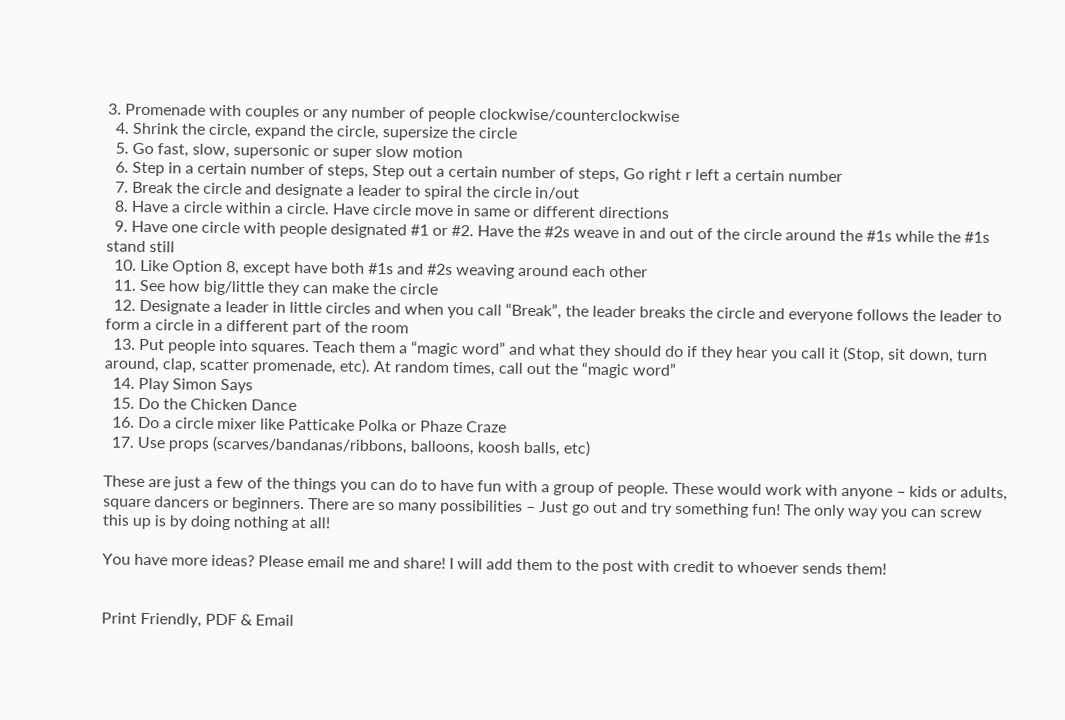3. Promenade with couples or any number of people clockwise/counterclockwise
  4. Shrink the circle, expand the circle, supersize the circle
  5. Go fast, slow, supersonic or super slow motion
  6. Step in a certain number of steps, Step out a certain number of steps, Go right r left a certain number
  7. Break the circle and designate a leader to spiral the circle in/out
  8. Have a circle within a circle. Have circle move in same or different directions
  9. Have one circle with people designated #1 or #2. Have the #2s weave in and out of the circle around the #1s while the #1s stand still
  10. Like Option 8, except have both #1s and #2s weaving around each other
  11. See how big/little they can make the circle
  12. Designate a leader in little circles and when you call “Break”, the leader breaks the circle and everyone follows the leader to form a circle in a different part of the room
  13. Put people into squares. Teach them a “magic word” and what they should do if they hear you call it (Stop, sit down, turn around, clap, scatter promenade, etc). At random times, call out the “magic word”
  14. Play Simon Says
  15. Do the Chicken Dance
  16. Do a circle mixer like Patticake Polka or Phaze Craze
  17. Use props (scarves/bandanas/ribbons, balloons, koosh balls, etc)

These are just a few of the things you can do to have fun with a group of people. These would work with anyone – kids or adults, square dancers or beginners. There are so many possibilities – Just go out and try something fun! The only way you can screw this up is by doing nothing at all!

You have more ideas? Please email me and share! I will add them to the post with credit to whoever sends them!


Print Friendly, PDF & Email